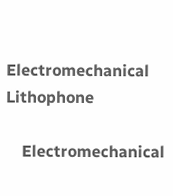Electromechanical Lithophone

    Electromechanical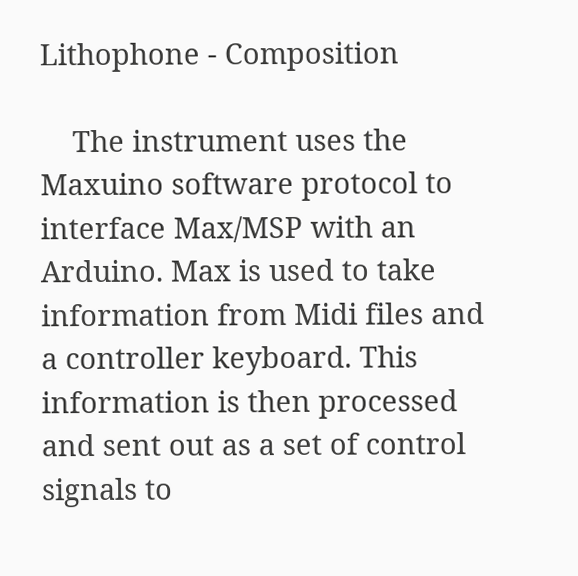Lithophone - Composition

    The instrument uses the Maxuino software protocol to interface Max/MSP with an Arduino. Max is used to take information from Midi files and a controller keyboard. This information is then processed and sent out as a set of control signals to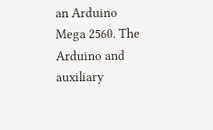an Arduino Mega 2560. The Arduino and auxiliary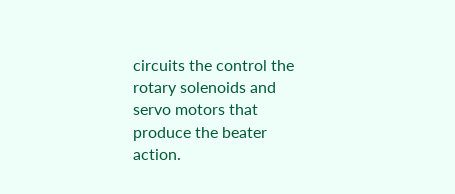circuits the control the rotary solenoids and servo motors that produce the beater action.